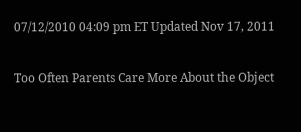07/12/2010 04:09 pm ET Updated Nov 17, 2011

Too Often Parents Care More About the Object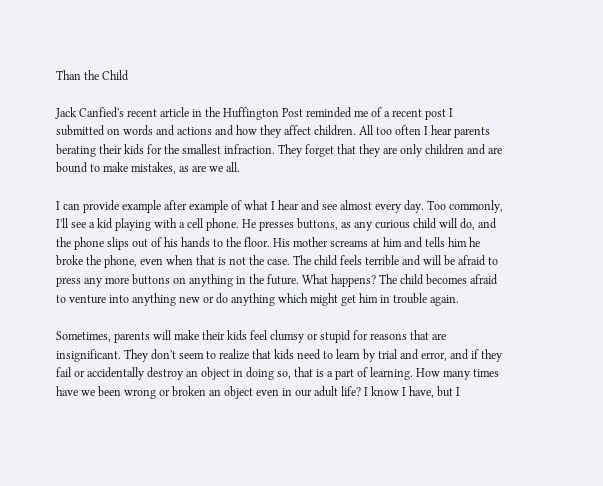Than the Child

Jack Canfied's recent article in the Huffington Post reminded me of a recent post I submitted on words and actions and how they affect children. All too often I hear parents berating their kids for the smallest infraction. They forget that they are only children and are bound to make mistakes, as are we all.

I can provide example after example of what I hear and see almost every day. Too commonly, I'll see a kid playing with a cell phone. He presses buttons, as any curious child will do, and the phone slips out of his hands to the floor. His mother screams at him and tells him he broke the phone, even when that is not the case. The child feels terrible and will be afraid to press any more buttons on anything in the future. What happens? The child becomes afraid to venture into anything new or do anything which might get him in trouble again.

Sometimes, parents will make their kids feel clumsy or stupid for reasons that are insignificant. They don't seem to realize that kids need to learn by trial and error, and if they fail or accidentally destroy an object in doing so, that is a part of learning. How many times have we been wrong or broken an object even in our adult life? I know I have, but I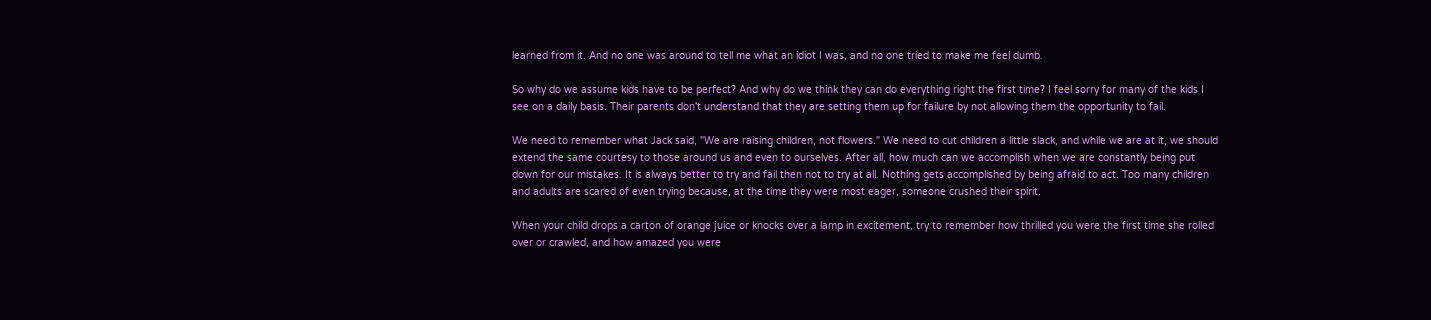learned from it. And no one was around to tell me what an idiot I was, and no one tried to make me feel dumb.

So why do we assume kids have to be perfect? And why do we think they can do everything right the first time? I feel sorry for many of the kids I see on a daily basis. Their parents don't understand that they are setting them up for failure by not allowing them the opportunity to fail.

We need to remember what Jack said, "We are raising children, not flowers." We need to cut children a little slack, and while we are at it, we should extend the same courtesy to those around us and even to ourselves. After all, how much can we accomplish when we are constantly being put down for our mistakes. It is always better to try and fail then not to try at all. Nothing gets accomplished by being afraid to act. Too many children and adults are scared of even trying because, at the time they were most eager, someone crushed their spirit.

When your child drops a carton of orange juice or knocks over a lamp in excitement, try to remember how thrilled you were the first time she rolled over or crawled, and how amazed you were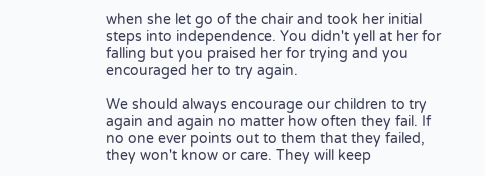when she let go of the chair and took her initial steps into independence. You didn't yell at her for falling but you praised her for trying and you encouraged her to try again.

We should always encourage our children to try again and again no matter how often they fail. If no one ever points out to them that they failed, they won't know or care. They will keep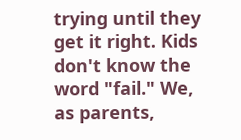trying until they get it right. Kids don't know the word "fail." We, as parents,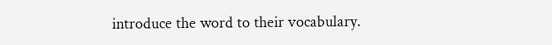introduce the word to their vocabulary.